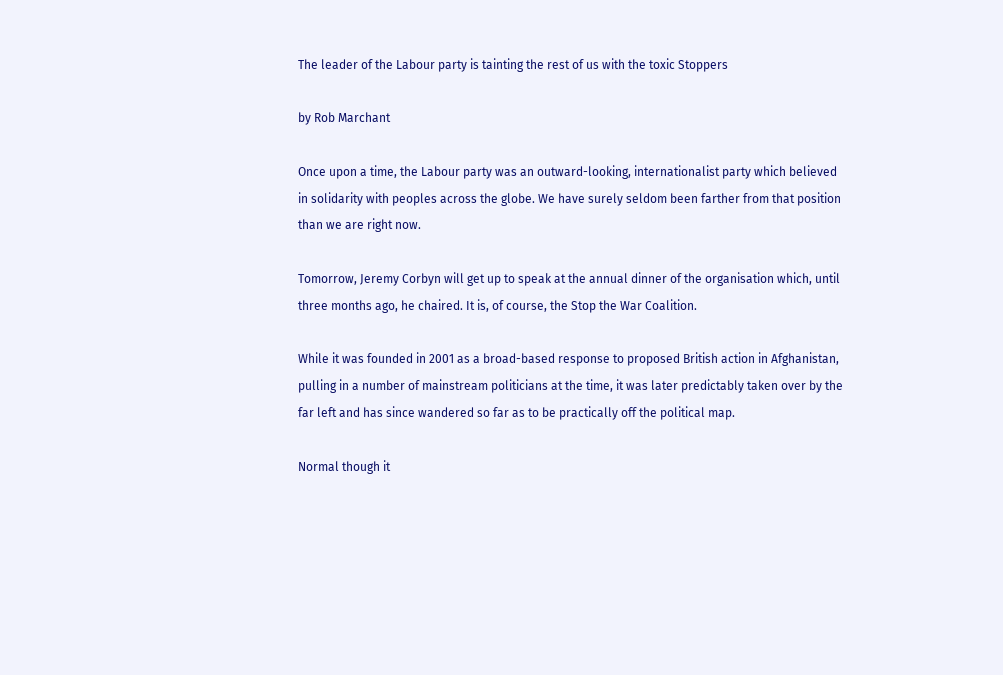The leader of the Labour party is tainting the rest of us with the toxic Stoppers

by Rob Marchant

Once upon a time, the Labour party was an outward-looking, internationalist party which believed in solidarity with peoples across the globe. We have surely seldom been farther from that position than we are right now.

Tomorrow, Jeremy Corbyn will get up to speak at the annual dinner of the organisation which, until three months ago, he chaired. It is, of course, the Stop the War Coalition.

While it was founded in 2001 as a broad-based response to proposed British action in Afghanistan, pulling in a number of mainstream politicians at the time, it was later predictably taken over by the far left and has since wandered so far as to be practically off the political map.

Normal though it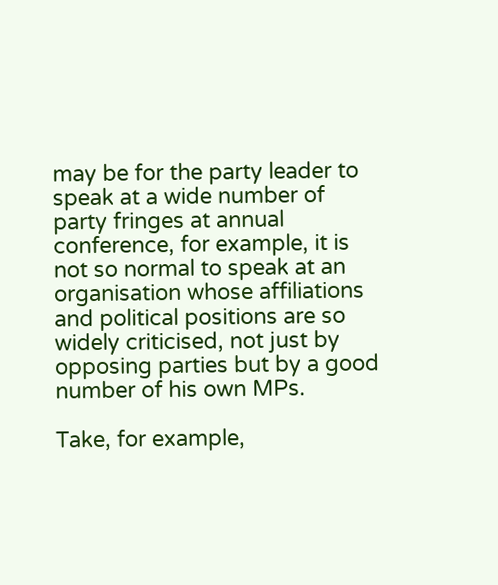may be for the party leader to speak at a wide number of party fringes at annual conference, for example, it is not so normal to speak at an organisation whose affiliations and political positions are so widely criticised, not just by opposing parties but by a good number of his own MPs.

Take, for example,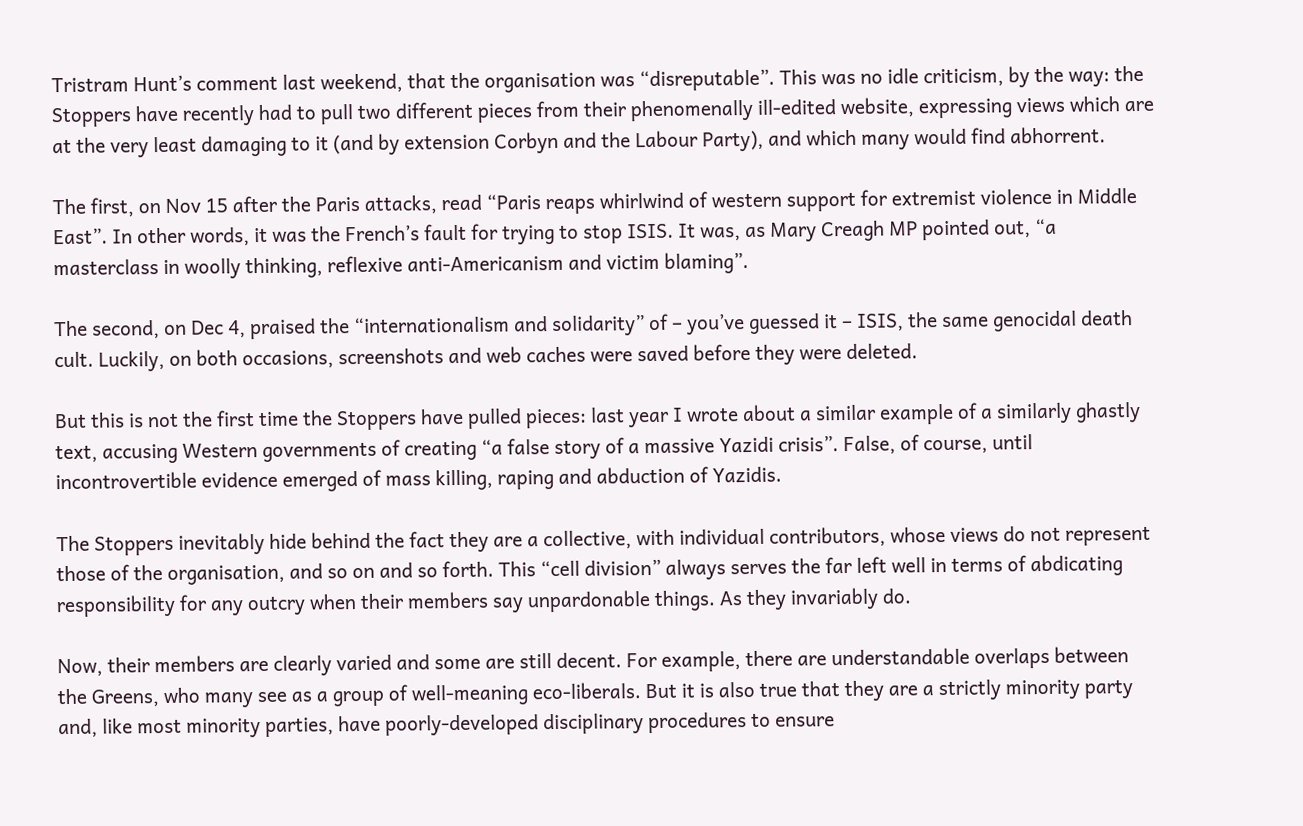Tristram Hunt’s comment last weekend, that the organisation was “disreputable”. This was no idle criticism, by the way: the Stoppers have recently had to pull two different pieces from their phenomenally ill-edited website, expressing views which are at the very least damaging to it (and by extension Corbyn and the Labour Party), and which many would find abhorrent.

The first, on Nov 15 after the Paris attacks, read “Paris reaps whirlwind of western support for extremist violence in Middle East”. In other words, it was the French’s fault for trying to stop ISIS. It was, as Mary Creagh MP pointed out, “a masterclass in woolly thinking, reflexive anti-Americanism and victim blaming”.

The second, on Dec 4, praised the “internationalism and solidarity” of – you’ve guessed it – ISIS, the same genocidal death cult. Luckily, on both occasions, screenshots and web caches were saved before they were deleted.

But this is not the first time the Stoppers have pulled pieces: last year I wrote about a similar example of a similarly ghastly text, accusing Western governments of creating “a false story of a massive Yazidi crisis”. False, of course, until incontrovertible evidence emerged of mass killing, raping and abduction of Yazidis.

The Stoppers inevitably hide behind the fact they are a collective, with individual contributors, whose views do not represent those of the organisation, and so on and so forth. This “cell division” always serves the far left well in terms of abdicating responsibility for any outcry when their members say unpardonable things. As they invariably do.

Now, their members are clearly varied and some are still decent. For example, there are understandable overlaps between the Greens, who many see as a group of well-meaning eco-liberals. But it is also true that they are a strictly minority party and, like most minority parties, have poorly-developed disciplinary procedures to ensure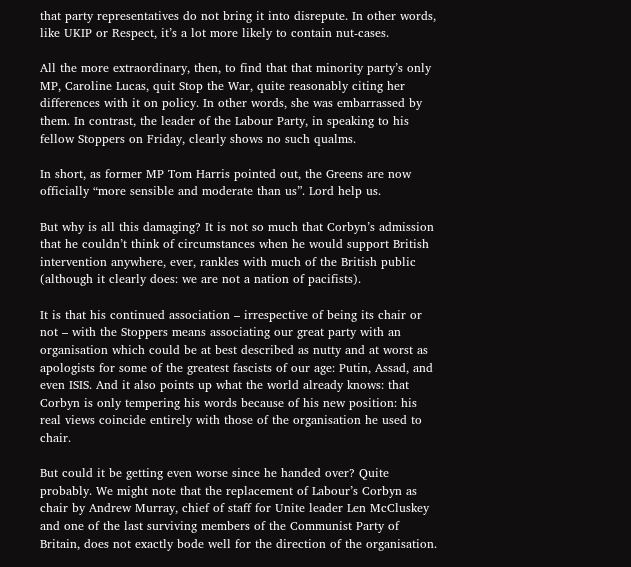that party representatives do not bring it into disrepute. In other words, like UKIP or Respect, it’s a lot more likely to contain nut-cases.

All the more extraordinary, then, to find that that minority party’s only MP, Caroline Lucas, quit Stop the War, quite reasonably citing her differences with it on policy. In other words, she was embarrassed by them. In contrast, the leader of the Labour Party, in speaking to his fellow Stoppers on Friday, clearly shows no such qualms.

In short, as former MP Tom Harris pointed out, the Greens are now officially “more sensible and moderate than us”. Lord help us.

But why is all this damaging? It is not so much that Corbyn’s admission that he couldn’t think of circumstances when he would support British intervention anywhere, ever, rankles with much of the British public (although it clearly does: we are not a nation of pacifists).

It is that his continued association – irrespective of being its chair or not – with the Stoppers means associating our great party with an organisation which could be at best described as nutty and at worst as apologists for some of the greatest fascists of our age: Putin, Assad, and even ISIS. And it also points up what the world already knows: that Corbyn is only tempering his words because of his new position: his real views coincide entirely with those of the organisation he used to chair.

But could it be getting even worse since he handed over? Quite probably. We might note that the replacement of Labour’s Corbyn as chair by Andrew Murray, chief of staff for Unite leader Len McCluskey and one of the last surviving members of the Communist Party of Britain, does not exactly bode well for the direction of the organisation.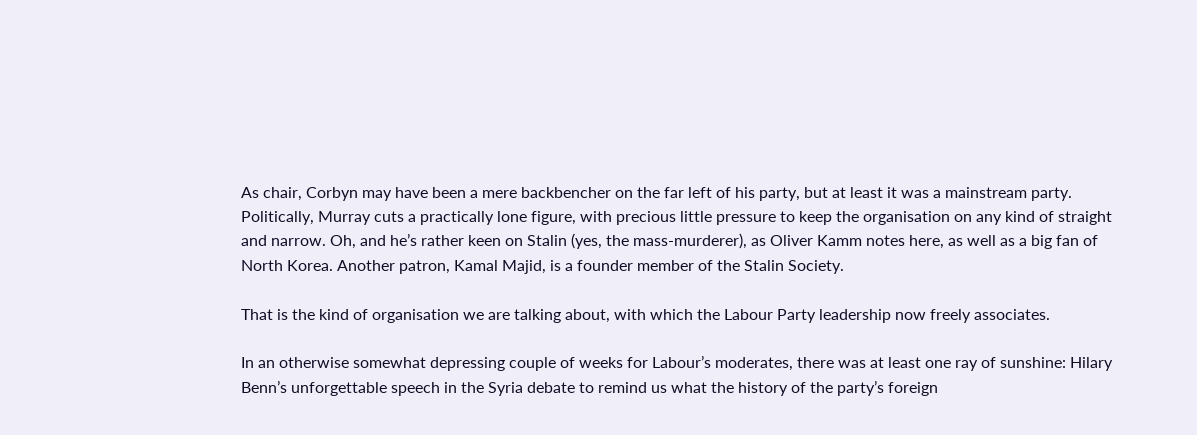As chair, Corbyn may have been a mere backbencher on the far left of his party, but at least it was a mainstream party. Politically, Murray cuts a practically lone figure, with precious little pressure to keep the organisation on any kind of straight and narrow. Oh, and he’s rather keen on Stalin (yes, the mass-murderer), as Oliver Kamm notes here, as well as a big fan of North Korea. Another patron, Kamal Majid, is a founder member of the Stalin Society.

That is the kind of organisation we are talking about, with which the Labour Party leadership now freely associates.

In an otherwise somewhat depressing couple of weeks for Labour’s moderates, there was at least one ray of sunshine: Hilary Benn’s unforgettable speech in the Syria debate to remind us what the history of the party’s foreign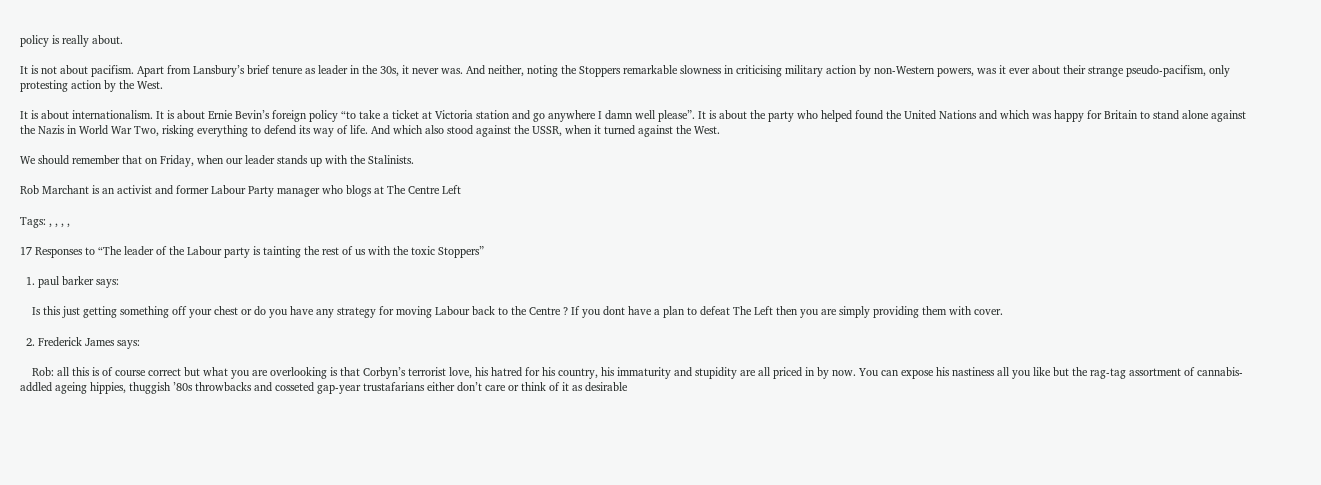policy is really about.

It is not about pacifism. Apart from Lansbury’s brief tenure as leader in the 30s, it never was. And neither, noting the Stoppers remarkable slowness in criticising military action by non-Western powers, was it ever about their strange pseudo-pacifism, only protesting action by the West.

It is about internationalism. It is about Ernie Bevin’s foreign policy “to take a ticket at Victoria station and go anywhere I damn well please”. It is about the party who helped found the United Nations and which was happy for Britain to stand alone against the Nazis in World War Two, risking everything to defend its way of life. And which also stood against the USSR, when it turned against the West.

We should remember that on Friday, when our leader stands up with the Stalinists.

Rob Marchant is an activist and former Labour Party manager who blogs at The Centre Left

Tags: , , , ,

17 Responses to “The leader of the Labour party is tainting the rest of us with the toxic Stoppers”

  1. paul barker says:

    Is this just getting something off your chest or do you have any strategy for moving Labour back to the Centre ? If you dont have a plan to defeat The Left then you are simply providing them with cover.

  2. Frederick James says:

    Rob: all this is of course correct but what you are overlooking is that Corbyn’s terrorist love, his hatred for his country, his immaturity and stupidity are all priced in by now. You can expose his nastiness all you like but the rag-tag assortment of cannabis-addled ageing hippies, thuggish ’80s throwbacks and cosseted gap-year trustafarians either don’t care or think of it as desirable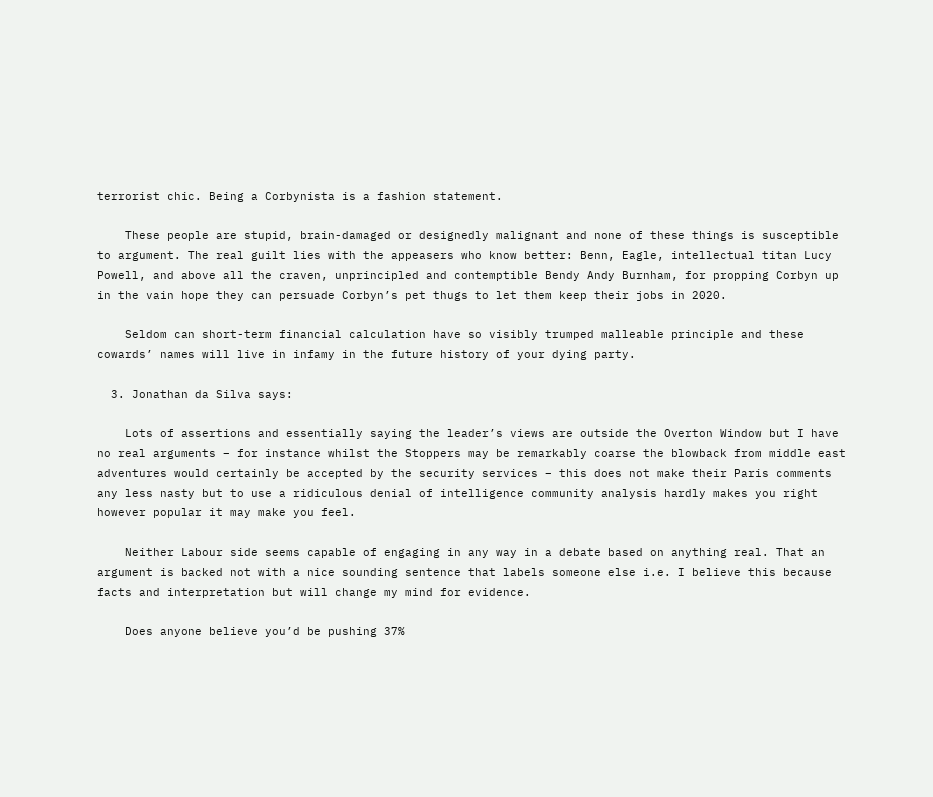terrorist chic. Being a Corbynista is a fashion statement.

    These people are stupid, brain-damaged or designedly malignant and none of these things is susceptible to argument. The real guilt lies with the appeasers who know better: Benn, Eagle, intellectual titan Lucy Powell, and above all the craven, unprincipled and contemptible Bendy Andy Burnham, for propping Corbyn up in the vain hope they can persuade Corbyn’s pet thugs to let them keep their jobs in 2020.

    Seldom can short-term financial calculation have so visibly trumped malleable principle and these cowards’ names will live in infamy in the future history of your dying party.

  3. Jonathan da Silva says:

    Lots of assertions and essentially saying the leader’s views are outside the Overton Window but I have no real arguments – for instance whilst the Stoppers may be remarkably coarse the blowback from middle east adventures would certainly be accepted by the security services – this does not make their Paris comments any less nasty but to use a ridiculous denial of intelligence community analysis hardly makes you right however popular it may make you feel.

    Neither Labour side seems capable of engaging in any way in a debate based on anything real. That an argument is backed not with a nice sounding sentence that labels someone else i.e. I believe this because facts and interpretation but will change my mind for evidence.

    Does anyone believe you’d be pushing 37%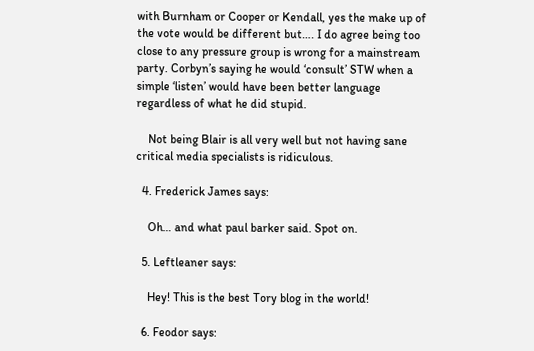with Burnham or Cooper or Kendall, yes the make up of the vote would be different but…. I do agree being too close to any pressure group is wrong for a mainstream party. Corbyn’s saying he would ‘consult’ STW when a simple ‘listen’ would have been better language regardless of what he did stupid.

    Not being Blair is all very well but not having sane critical media specialists is ridiculous.

  4. Frederick James says:

    Oh… and what paul barker said. Spot on.

  5. Leftleaner says:

    Hey! This is the best Tory blog in the world!

  6. Feodor says: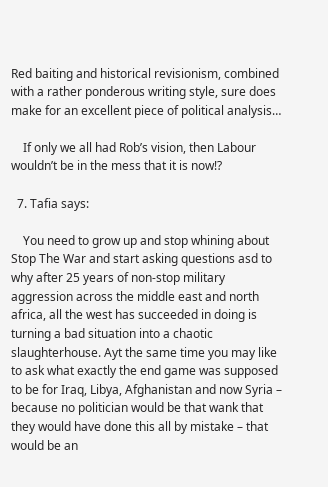Red baiting and historical revisionism, combined with a rather ponderous writing style, sure does make for an excellent piece of political analysis…

    If only we all had Rob’s vision, then Labour wouldn’t be in the mess that it is now!?

  7. Tafia says:

    You need to grow up and stop whining about Stop The War and start asking questions asd to why after 25 years of non-stop military aggression across the middle east and north africa, all the west has succeeded in doing is turning a bad situation into a chaotic slaughterhouse. Ayt the same time you may like to ask what exactly the end game was supposed to be for Iraq, Libya, Afghanistan and now Syria – because no politician would be that wank that they would have done this all by mistake – that would be an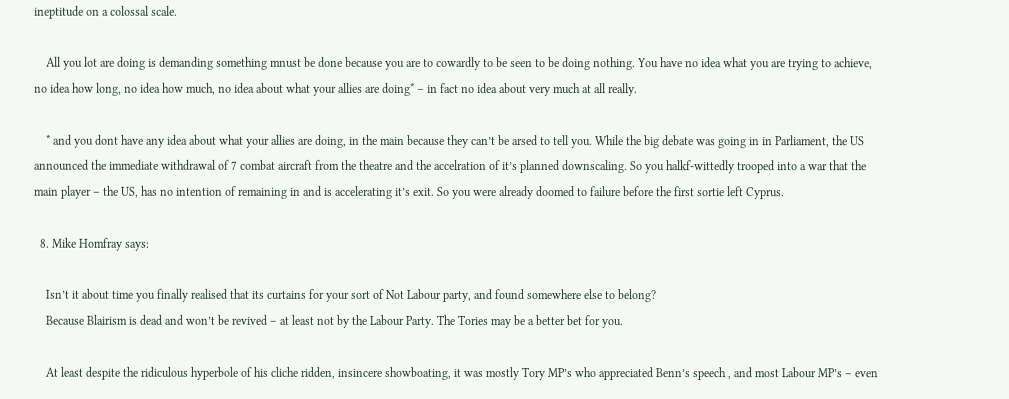ineptitude on a colossal scale.

    All you lot are doing is demanding something mnust be done because you are to cowardly to be seen to be doing nothing. You have no idea what you are trying to achieve, no idea how long, no idea how much, no idea about what your allies are doing* – in fact no idea about very much at all really.

    * and you dont have any idea about what your allies are doing, in the main because they can’t be arsed to tell you. While the big debate was going in in Parliament, the US announced the immediate withdrawal of 7 combat aircraft from the theatre and the accelration of it’s planned downscaling. So you halkf-wittedly trooped into a war that the main player – the US, has no intention of remaining in and is accelerating it’s exit. So you were already doomed to failure before the first sortie left Cyprus.

  8. Mike Homfray says:

    Isn’t it about time you finally realised that its curtains for your sort of Not Labour party, and found somewhere else to belong?
    Because Blairism is dead and won’t be revived – at least not by the Labour Party. The Tories may be a better bet for you.

    At least despite the ridiculous hyperbole of his cliche ridden, insincere showboating, it was mostly Tory MP’s who appreciated Benn’s speech , and most Labour MP’s – even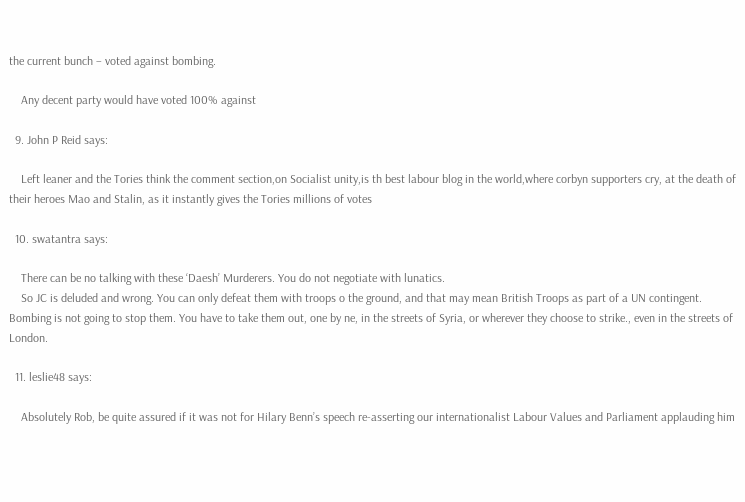the current bunch – voted against bombing.

    Any decent party would have voted 100% against

  9. John P Reid says:

    Left leaner and the Tories think the comment section,on Socialist unity,is th best labour blog in the world,where corbyn supporters cry, at the death of their heroes Mao and Stalin, as it instantly gives the Tories millions of votes

  10. swatantra says:

    There can be no talking with these ‘Daesh’ Murderers. You do not negotiate with lunatics.
    So JC is deluded and wrong. You can only defeat them with troops o the ground, and that may mean British Troops as part of a UN contingent. Bombing is not going to stop them. You have to take them out, one by ne, in the streets of Syria, or wherever they choose to strike., even in the streets of London.

  11. leslie48 says:

    Absolutely Rob, be quite assured if it was not for Hilary Benn’s speech re-asserting our internationalist Labour Values and Parliament applauding him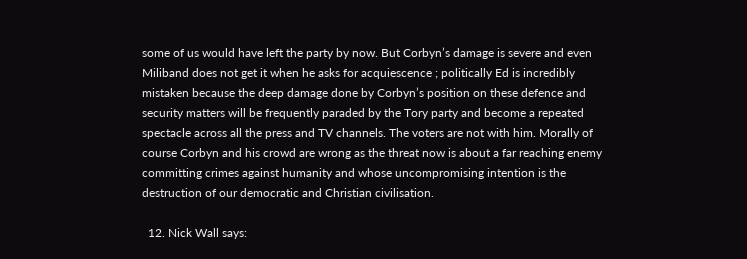some of us would have left the party by now. But Corbyn’s damage is severe and even Miliband does not get it when he asks for acquiescence ; politically Ed is incredibly mistaken because the deep damage done by Corbyn’s position on these defence and security matters will be frequently paraded by the Tory party and become a repeated spectacle across all the press and TV channels. The voters are not with him. Morally of course Corbyn and his crowd are wrong as the threat now is about a far reaching enemy committing crimes against humanity and whose uncompromising intention is the destruction of our democratic and Christian civilisation.

  12. Nick Wall says: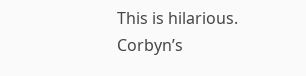This is hilarious. Corbyn’s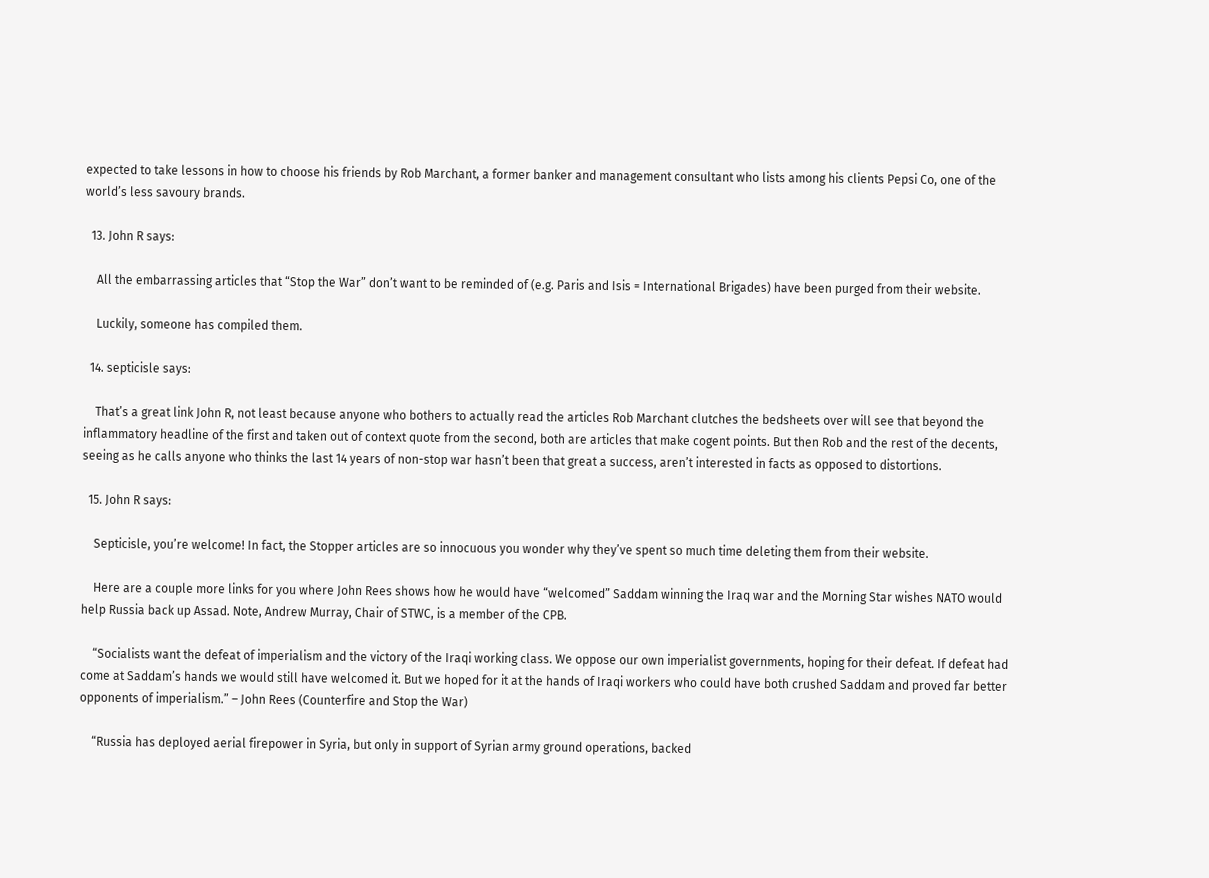expected to take lessons in how to choose his friends by Rob Marchant, a former banker and management consultant who lists among his clients Pepsi Co, one of the world’s less savoury brands.

  13. John R says:

    All the embarrassing articles that “Stop the War” don’t want to be reminded of (e.g. Paris and Isis = International Brigades) have been purged from their website.

    Luckily, someone has compiled them.

  14. septicisle says:

    That’s a great link John R, not least because anyone who bothers to actually read the articles Rob Marchant clutches the bedsheets over will see that beyond the inflammatory headline of the first and taken out of context quote from the second, both are articles that make cogent points. But then Rob and the rest of the decents, seeing as he calls anyone who thinks the last 14 years of non-stop war hasn’t been that great a success, aren’t interested in facts as opposed to distortions.

  15. John R says:

    Septicisle, you’re welcome! In fact, the Stopper articles are so innocuous you wonder why they’ve spent so much time deleting them from their website.

    Here are a couple more links for you where John Rees shows how he would have “welcomed” Saddam winning the Iraq war and the Morning Star wishes NATO would help Russia back up Assad. Note, Andrew Murray, Chair of STWC, is a member of the CPB.

    “Socialists want the defeat of imperialism and the victory of the Iraqi working class. We oppose our own imperialist governments, hoping for their defeat. If defeat had come at Saddam’s hands we would still have welcomed it. But we hoped for it at the hands of Iraqi workers who could have both crushed Saddam and proved far better opponents of imperialism.” – John Rees (Counterfire and Stop the War)

    “Russia has deployed aerial firepower in Syria, but only in support of Syrian army ground operations, backed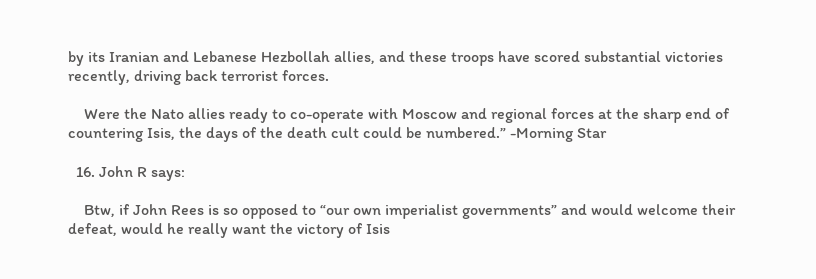by its Iranian and Lebanese Hezbollah allies, and these troops have scored substantial victories recently, driving back terrorist forces.

    Were the Nato allies ready to co-operate with Moscow and regional forces at the sharp end of countering Isis, the days of the death cult could be numbered.” -Morning Star

  16. John R says:

    Btw, if John Rees is so opposed to “our own imperialist governments” and would welcome their defeat, would he really want the victory of Isis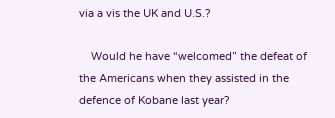via a vis the UK and U.S.?

    Would he have “welcomed” the defeat of the Americans when they assisted in the defence of Kobane last year?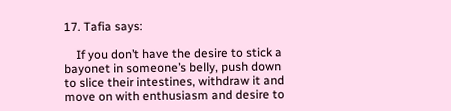17. Tafia says:

    If you don’t have the desire to stick a bayonet in someone’s belly, push down to slice their intestines, withdraw it and move on with enthusiasm and desire to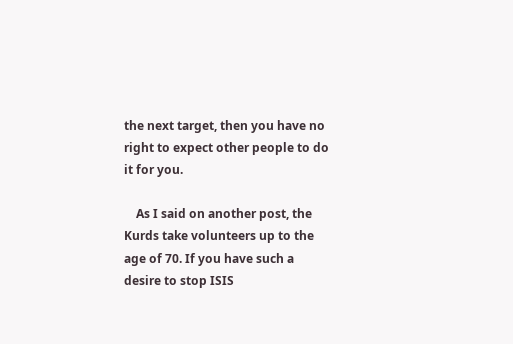the next target, then you have no right to expect other people to do it for you.

    As I said on another post, the Kurds take volunteers up to the age of 70. If you have such a desire to stop ISIS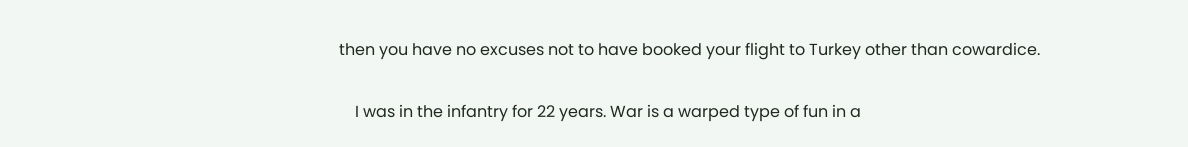then you have no excuses not to have booked your flight to Turkey other than cowardice.

    I was in the infantry for 22 years. War is a warped type of fun in a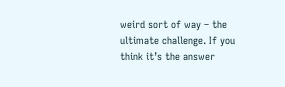weird sort of way – the ultimate challenge. If you think it’s the answer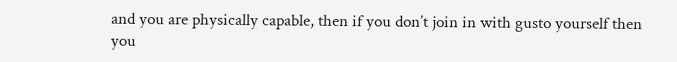and you are physically capable, then if you don’t join in with gusto yourself then you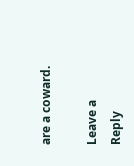are a coward.

Leave a Reply